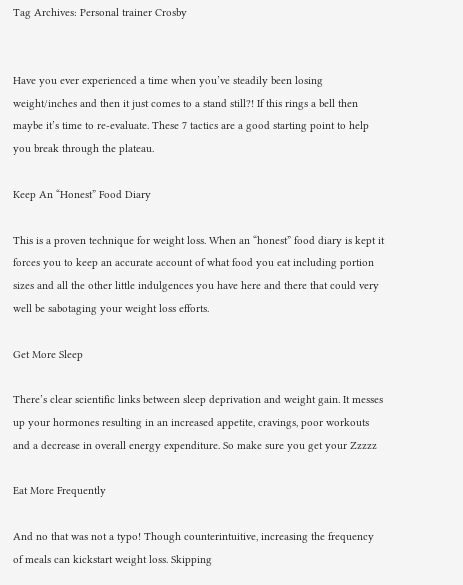Tag Archives: Personal trainer Crosby


Have you ever experienced a time when you’ve steadily been losing weight/inches and then it just comes to a stand still?! If this rings a bell then maybe it’s time to re-evaluate. These 7 tactics are a good starting point to help you break through the plateau.

Keep An “Honest” Food Diary

This is a proven technique for weight loss. When an “honest” food diary is kept it forces you to keep an accurate account of what food you eat including portion sizes and all the other little indulgences you have here and there that could very well be sabotaging your weight loss efforts.

Get More Sleep

There’s clear scientific links between sleep deprivation and weight gain. It messes up your hormones resulting in an increased appetite, cravings, poor workouts and a decrease in overall energy expenditure. So make sure you get your Zzzzz

Eat More Frequently

And no that was not a typo! Though counterintuitive, increasing the frequency of meals can kickstart weight loss. Skipping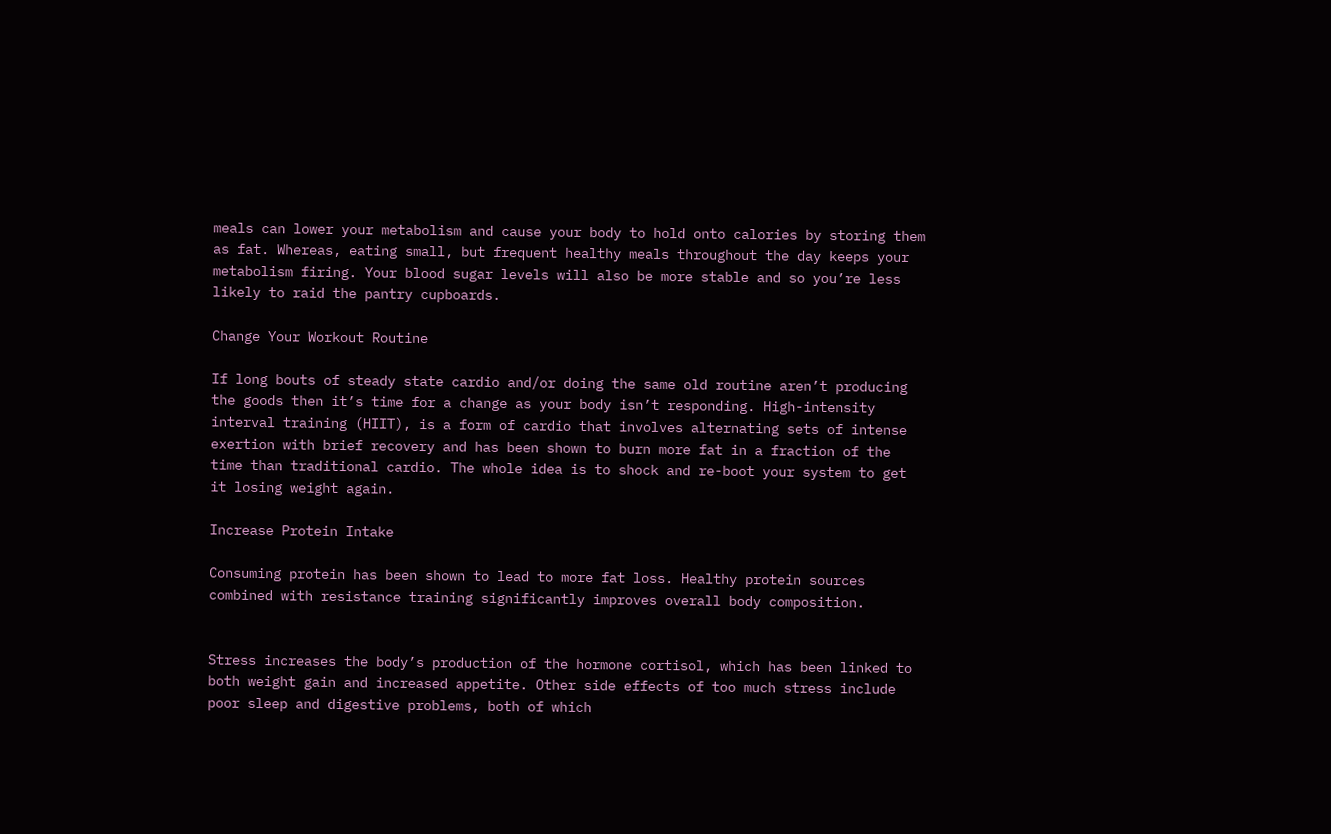meals can lower your metabolism and cause your body to hold onto calories by storing them as fat. Whereas, eating small, but frequent healthy meals throughout the day keeps your metabolism firing. Your blood sugar levels will also be more stable and so you’re less likely to raid the pantry cupboards.

Change Your Workout Routine

If long bouts of steady state cardio and/or doing the same old routine aren’t producing the goods then it’s time for a change as your body isn’t responding. High-intensity interval training (HIIT), is a form of cardio that involves alternating sets of intense exertion with brief recovery and has been shown to burn more fat in a fraction of the time than traditional cardio. The whole idea is to shock and re-boot your system to get it losing weight again.

Increase Protein Intake

Consuming protein has been shown to lead to more fat loss. Healthy protein sources combined with resistance training significantly improves overall body composition.


Stress increases the body’s production of the hormone cortisol, which has been linked to both weight gain and increased appetite. Other side effects of too much stress include poor sleep and digestive problems, both of which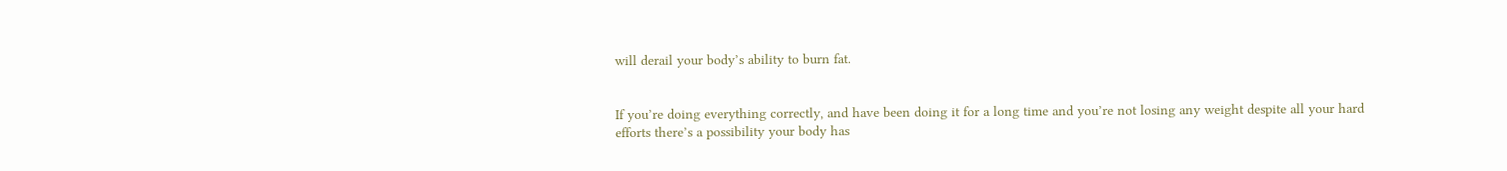will derail your body’s ability to burn fat.


If you’re doing everything correctly, and have been doing it for a long time and you’re not losing any weight despite all your hard efforts there’s a possibility your body has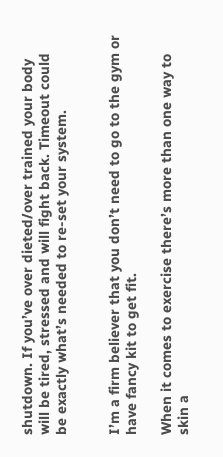shutdown. If you’ve over dieted/over trained your body will be tired, stressed and will fight back. Timeout could be exactly what’s needed to re-set your system.


I’m a firm believer that you don’t need to go to the gym or have fancy kit to get fit.

When it comes to exercise there’s more than one way to skin a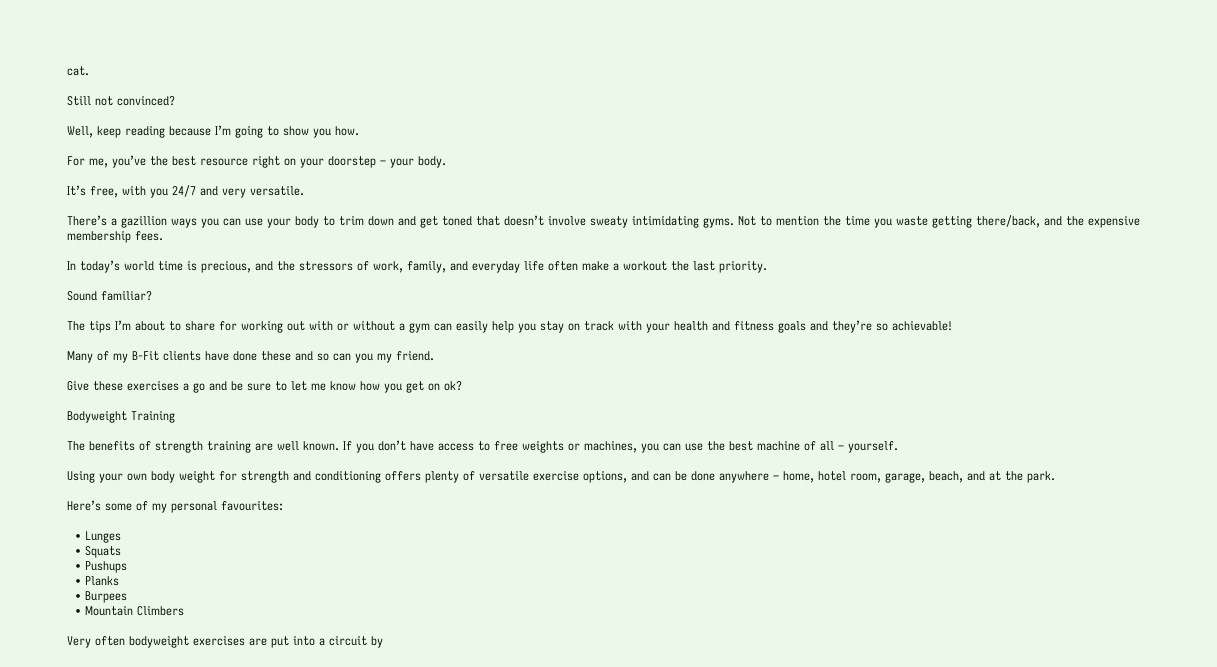cat.

Still not convinced?

Well, keep reading because I’m going to show you how.

For me, you’ve the best resource right on your doorstep – your body.

It’s free, with you 24/7 and very versatile.

There’s a gazillion ways you can use your body to trim down and get toned that doesn’t involve sweaty intimidating gyms. Not to mention the time you waste getting there/back, and the expensive membership fees.

In today’s world time is precious, and the stressors of work, family, and everyday life often make a workout the last priority.

Sound familiar?

The tips I’m about to share for working out with or without a gym can easily help you stay on track with your health and fitness goals and they’re so achievable!

Many of my B-Fit clients have done these and so can you my friend.

Give these exercises a go and be sure to let me know how you get on ok?

Bodyweight Training

The benefits of strength training are well known. If you don’t have access to free weights or machines, you can use the best machine of all – yourself.

Using your own body weight for strength and conditioning offers plenty of versatile exercise options, and can be done anywhere – home, hotel room, garage, beach, and at the park.

Here’s some of my personal favourites:

  • Lunges
  • Squats
  • Pushups
  • Planks
  • Burpees
  • Mountain Climbers

Very often bodyweight exercises are put into a circuit by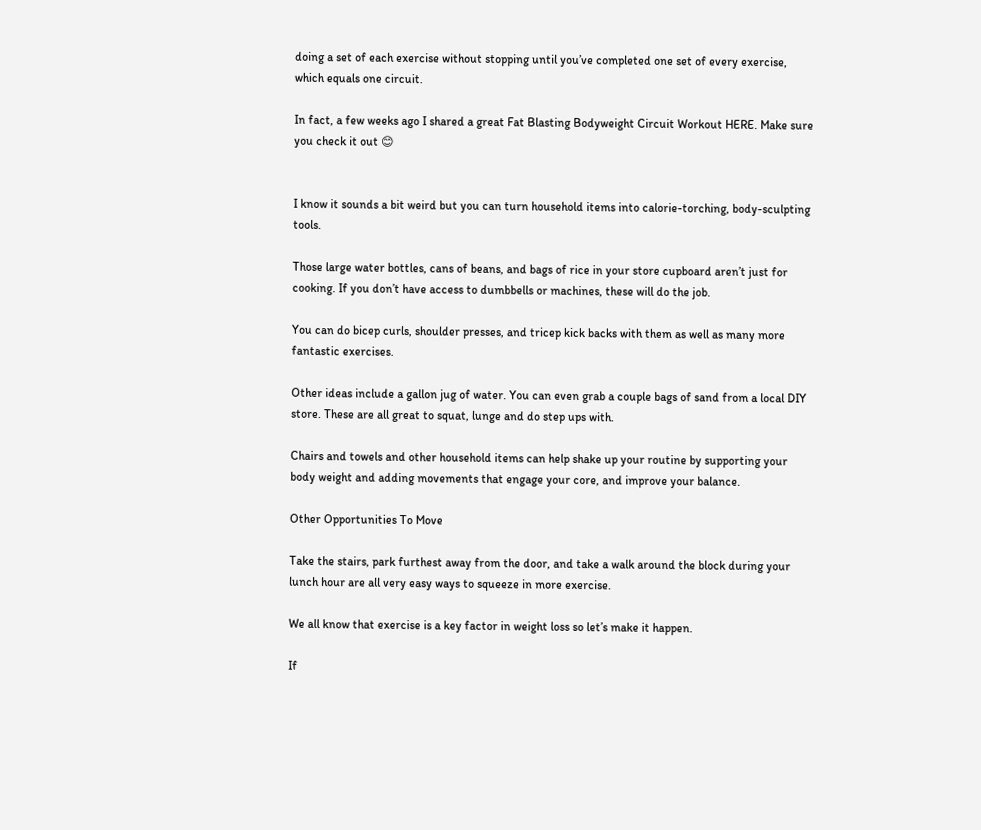doing a set of each exercise without stopping until you’ve completed one set of every exercise, which equals one circuit.

In fact, a few weeks ago I shared a great Fat Blasting Bodyweight Circuit Workout HERE. Make sure you check it out 😊


I know it sounds a bit weird but you can turn household items into calorie-torching, body-sculpting tools.

Those large water bottles, cans of beans, and bags of rice in your store cupboard aren’t just for cooking. If you don’t have access to dumbbells or machines, these will do the job.

You can do bicep curls, shoulder presses, and tricep kick backs with them as well as many more fantastic exercises.

Other ideas include a gallon jug of water. You can even grab a couple bags of sand from a local DIY store. These are all great to squat, lunge and do step ups with.

Chairs and towels and other household items can help shake up your routine by supporting your body weight and adding movements that engage your core, and improve your balance.

Other Opportunities To Move

Take the stairs, park furthest away from the door, and take a walk around the block during your lunch hour are all very easy ways to squeeze in more exercise.

We all know that exercise is a key factor in weight loss so let’s make it happen.

If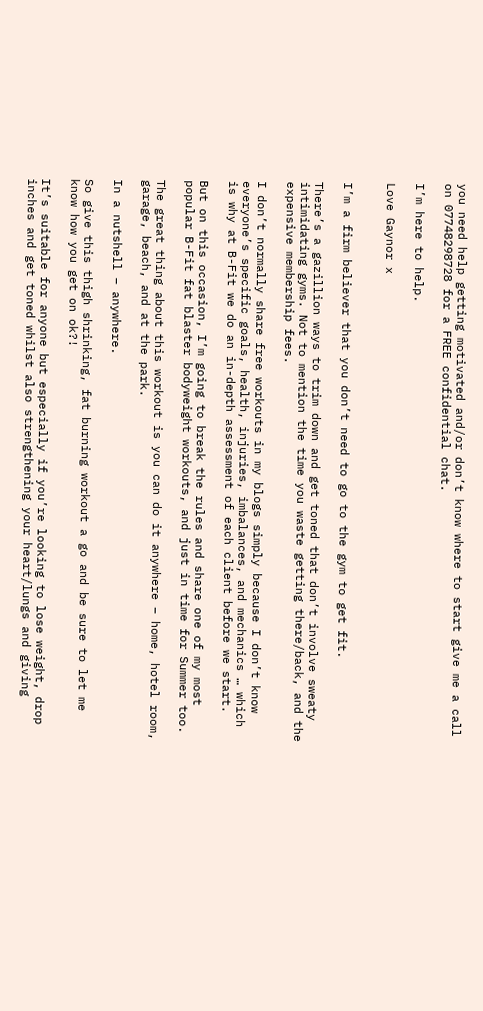you need help getting motivated and/or don’t know where to start give me a call on 07748298728 for a FREE confidential chat.

I’m here to help.

Love Gaynor x


I’m a firm believer that you don’t need to go to the gym to get fit.

There’s a gazillion ways to trim down and get toned that don’t involve sweaty intimidating gyms. Not to mention the time you waste getting there/back, and the expensive membership fees.

I don’t normally share free workouts in my blogs simply because I don’t know everyone’s specific goals, health, injuries, imbalances, and mechanics … which is why at B-Fit we do an in-depth assessment of each client before we start.

But on this occasion, I’m going to break the rules and share one of my most popular B-Fit fat blaster bodyweight workouts, and just in time for Summer too.

The great thing about this workout is you can do it anywhere – home, hotel room, garage, beach, and at the park.

In a nutshell – anywhere.

So give this thigh shrinking, fat burning workout a go and be sure to let me know how you get on ok?!

It’s suitable for anyone but especially if you’re looking to lose weight, drop inches and get toned whilst also strengthening your heart/lungs and giving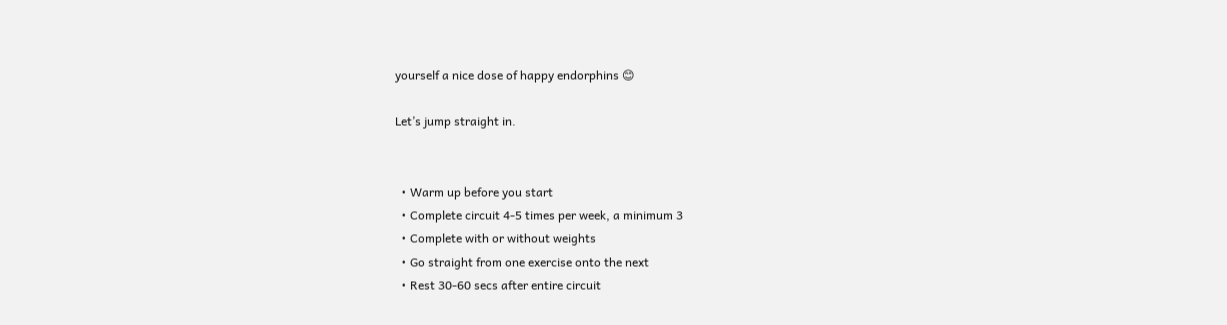yourself a nice dose of happy endorphins 😊

Let’s jump straight in.


  • Warm up before you start
  • Complete circuit 4-5 times per week, a minimum 3
  • Complete with or without weights
  • Go straight from one exercise onto the next
  • Rest 30-60 secs after entire circuit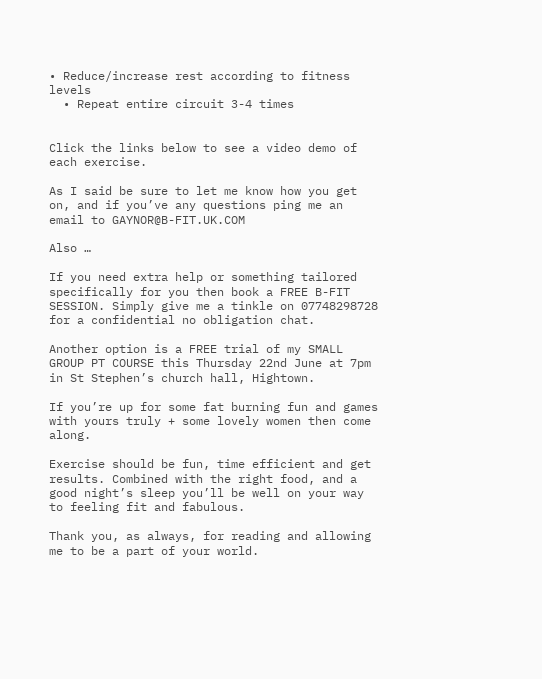• Reduce/increase rest according to fitness levels
  • Repeat entire circuit 3-4 times


Click the links below to see a video demo of each exercise.

As I said be sure to let me know how you get on, and if you’ve any questions ping me an email to GAYNOR@B-FIT.UK.COM

Also …

If you need extra help or something tailored specifically for you then book a FREE B-FIT SESSION. Simply give me a tinkle on 07748298728 for a confidential no obligation chat.

Another option is a FREE trial of my SMALL GROUP PT COURSE this Thursday 22nd June at 7pm in St Stephen’s church hall, Hightown.

If you’re up for some fat burning fun and games with yours truly + some lovely women then come along.

Exercise should be fun, time efficient and get results. Combined with the right food, and a good night’s sleep you’ll be well on your way to feeling fit and fabulous.

Thank you, as always, for reading and allowing me to be a part of your world.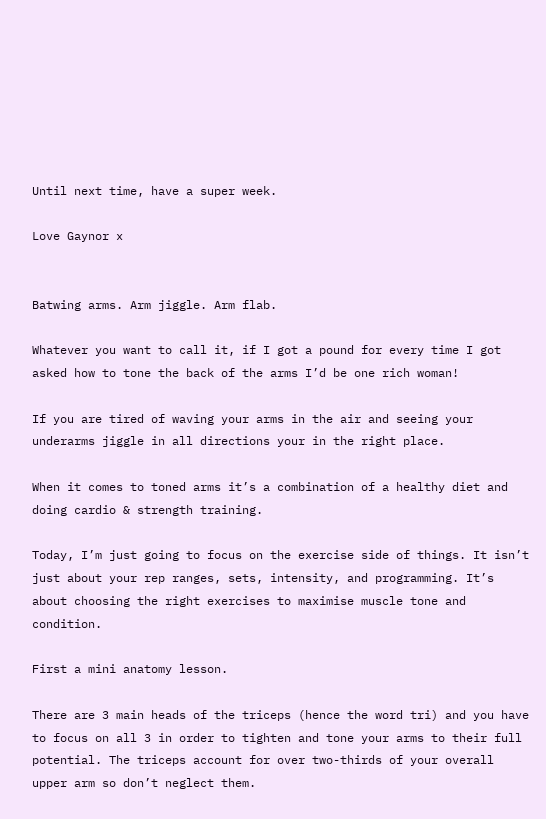Until next time, have a super week.

Love Gaynor x


Batwing arms. Arm jiggle. Arm flab.

Whatever you want to call it, if I got a pound for every time I got asked how to tone the back of the arms I’d be one rich woman!

If you are tired of waving your arms in the air and seeing your underarms jiggle in all directions your in the right place.

When it comes to toned arms it’s a combination of a healthy diet and doing cardio & strength training.

Today, I’m just going to focus on the exercise side of things. It isn’t just about your rep ranges, sets, intensity, and programming. It’s about choosing the right exercises to maximise muscle tone and condition.

First a mini anatomy lesson.

There are 3 main heads of the triceps (hence the word tri) and you have to focus on all 3 in order to tighten and tone your arms to their full potential. The triceps account for over two-thirds of your overall upper arm so don’t neglect them.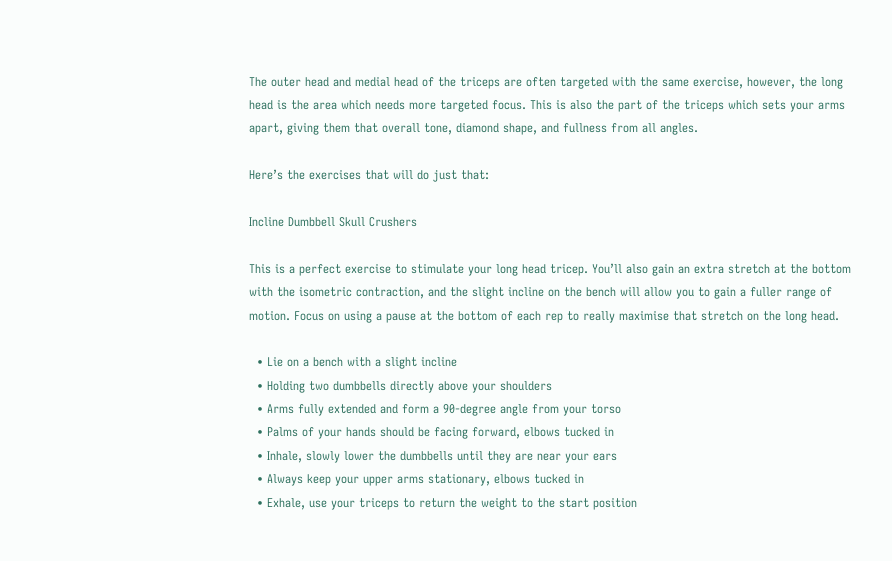The outer head and medial head of the triceps are often targeted with the same exercise, however, the long head is the area which needs more targeted focus. This is also the part of the triceps which sets your arms apart, giving them that overall tone, diamond shape, and fullness from all angles.

Here’s the exercises that will do just that:

Incline Dumbbell Skull Crushers

This is a perfect exercise to stimulate your long head tricep. You’ll also gain an extra stretch at the bottom with the isometric contraction, and the slight incline on the bench will allow you to gain a fuller range of motion. Focus on using a pause at the bottom of each rep to really maximise that stretch on the long head.

  • Lie on a bench with a slight incline
  • Holding two dumbbells directly above your shoulders
  • Arms fully extended and form a 90-degree angle from your torso
  • Palms of your hands should be facing forward, elbows tucked in
  • Inhale, slowly lower the dumbbells until they are near your ears
  • Always keep your upper arms stationary, elbows tucked in
  • Exhale, use your triceps to return the weight to the start position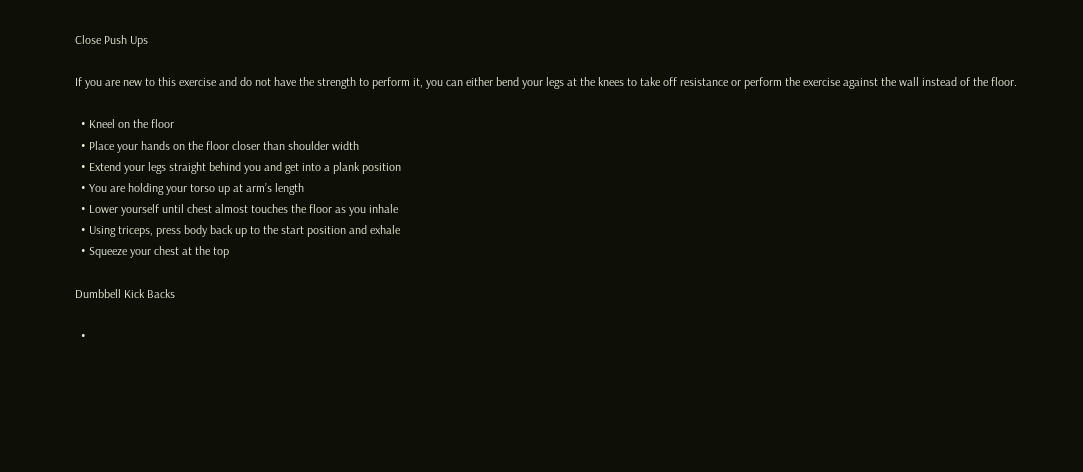Close Push Ups

If you are new to this exercise and do not have the strength to perform it, you can either bend your legs at the knees to take off resistance or perform the exercise against the wall instead of the floor.

  • Kneel on the floor
  • Place your hands on the floor closer than shoulder width
  • Extend your legs straight behind you and get into a plank position
  • You are holding your torso up at arm’s length
  • Lower yourself until chest almost touches the floor as you inhale
  • Using triceps, press body back up to the start position and exhale
  • Squeeze your chest at the top

Dumbbell Kick Backs

  •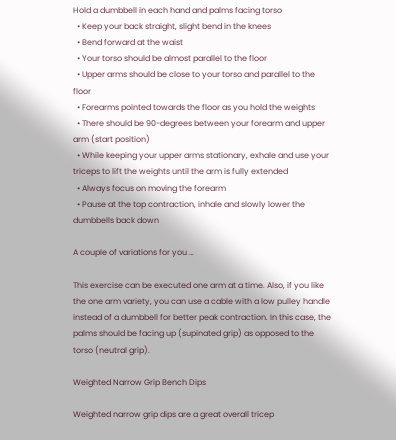Hold a dumbbell in each hand and palms facing torso
  • Keep your back straight, slight bend in the knees
  • Bend forward at the waist
  • Your torso should be almost parallel to the floor
  • Upper arms should be close to your torso and parallel to the floor
  • Forearms pointed towards the floor as you hold the weights
  • There should be 90-degrees between your forearm and upper arm (start position)
  • While keeping your upper arms stationary, exhale and use your triceps to lift the weights until the arm is fully extended
  • Always focus on moving the forearm
  • Pause at the top contraction, inhale and slowly lower the dumbbells back down

A couple of variations for you …

This exercise can be executed one arm at a time. Also, if you like the one arm variety, you can use a cable with a low pulley handle instead of a dumbbell for better peak contraction. In this case, the palms should be facing up (supinated grip) as opposed to the torso (neutral grip).

Weighted Narrow Grip Bench Dips

Weighted narrow grip dips are a great overall tricep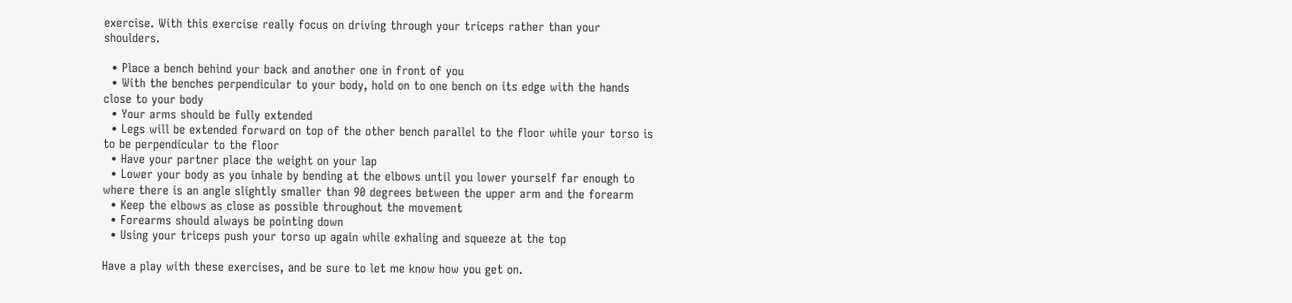exercise. With this exercise really focus on driving through your triceps rather than your shoulders.

  • Place a bench behind your back and another one in front of you
  • With the benches perpendicular to your body, hold on to one bench on its edge with the hands close to your body
  • Your arms should be fully extended
  • Legs will be extended forward on top of the other bench parallel to the floor while your torso is to be perpendicular to the floor
  • Have your partner place the weight on your lap
  • Lower your body as you inhale by bending at the elbows until you lower yourself far enough to where there is an angle slightly smaller than 90 degrees between the upper arm and the forearm
  • Keep the elbows as close as possible throughout the movement
  • Forearms should always be pointing down
  • Using your triceps push your torso up again while exhaling and squeeze at the top

Have a play with these exercises, and be sure to let me know how you get on.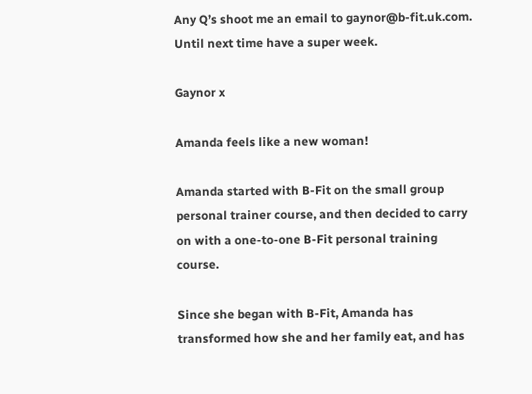Any Q’s shoot me an email to gaynor@b-fit.uk.com. Until next time have a super week.

Gaynor x

Amanda feels like a new woman!

Amanda started with B-Fit on the small group personal trainer course, and then decided to carry on with a one-to-one B-Fit personal training course.

Since she began with B-Fit, Amanda has transformed how she and her family eat, and has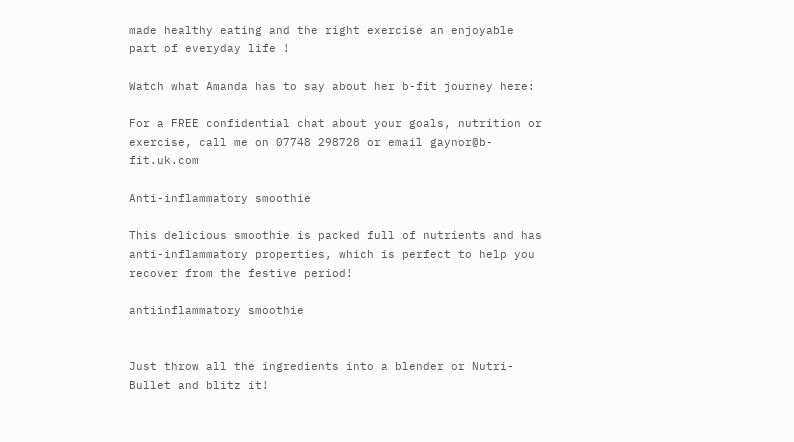made healthy eating and the right exercise an enjoyable part of everyday life !

Watch what Amanda has to say about her b-fit journey here:

For a FREE confidential chat about your goals, nutrition or exercise, call me on 07748 298728 or email gaynor@b-fit.uk.com

Anti-inflammatory smoothie

This delicious smoothie is packed full of nutrients and has anti-inflammatory properties, which is perfect to help you recover from the festive period!

antiinflammatory smoothie


Just throw all the ingredients into a blender or Nutri-Bullet and blitz it!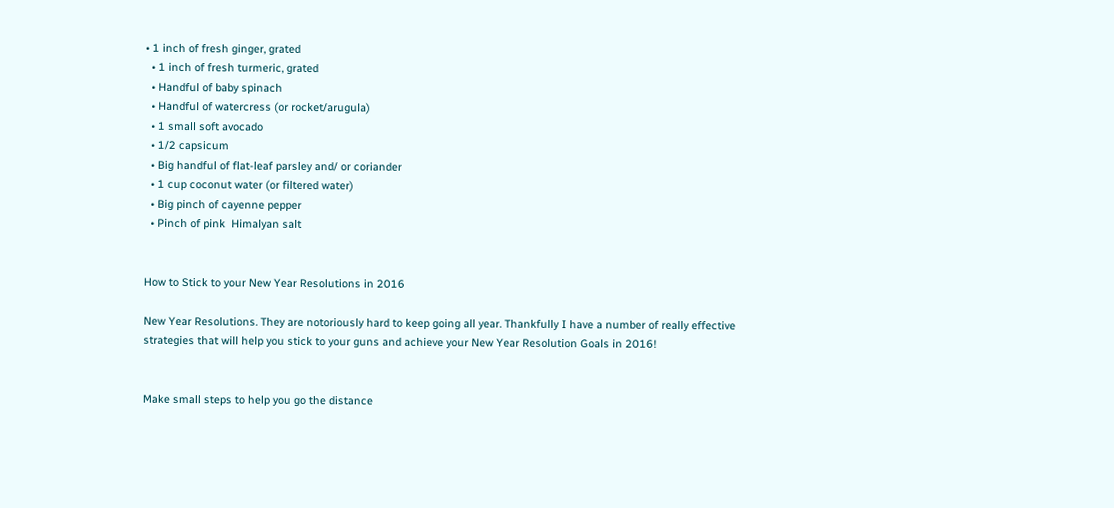• 1 inch of fresh ginger, grated
  • 1 inch of fresh turmeric, grated
  • Handful of baby spinach
  • Handful of watercress (or rocket/arugula)
  • 1 small soft avocado
  • 1/2 capsicum
  • Big handful of flat-leaf parsley and/ or coriander
  • 1 cup coconut water (or filtered water)
  • Big pinch of cayenne pepper
  • Pinch of pink  Himalyan salt


How to Stick to your New Year Resolutions in 2016

New Year Resolutions. They are notoriously hard to keep going all year. Thankfully I have a number of really effective strategies that will help you stick to your guns and achieve your New Year Resolution Goals in 2016!


Make small steps to help you go the distance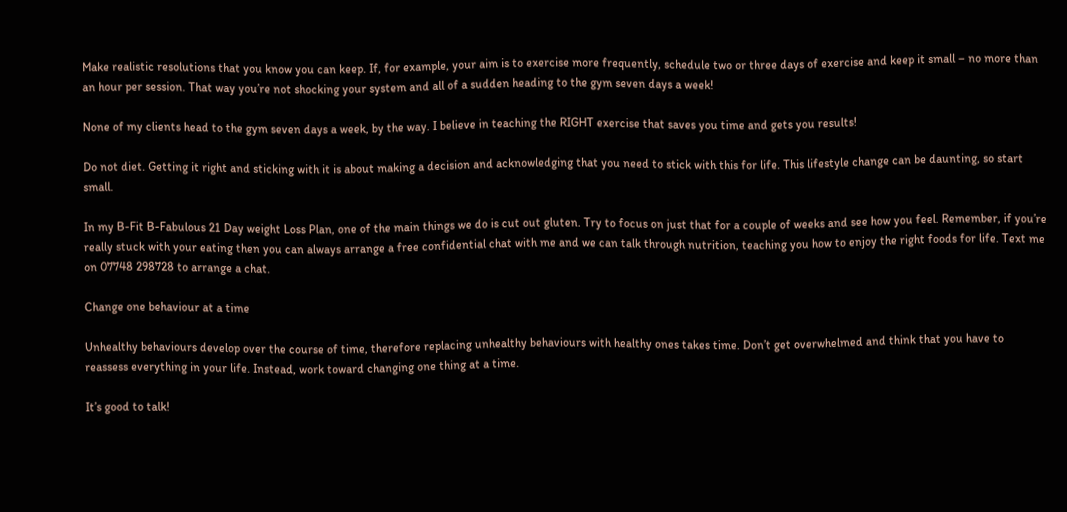Make realistic resolutions that you know you can keep. If, for example, your aim is to exercise more frequently, schedule two or three days of exercise and keep it small – no more than an hour per session. That way you’re not shocking your system and all of a sudden heading to the gym seven days a week!

None of my clients head to the gym seven days a week, by the way. I believe in teaching the RIGHT exercise that saves you time and gets you results!

Do not diet. Getting it right and sticking with it is about making a decision and acknowledging that you need to stick with this for life. This lifestyle change can be daunting, so start small.

In my B-Fit B-Fabulous 21 Day weight Loss Plan, one of the main things we do is cut out gluten. Try to focus on just that for a couple of weeks and see how you feel. Remember, if you’re really stuck with your eating then you can always arrange a free confidential chat with me and we can talk through nutrition, teaching you how to enjoy the right foods for life. Text me on 07748 298728 to arrange a chat.

Change one behaviour at a time

Unhealthy behaviours develop over the course of time, therefore replacing unhealthy behaviours with healthy ones takes time. Don’t get overwhelmed and think that you have to reassess everything in your life. Instead, work toward changing one thing at a time.

It’s good to talk!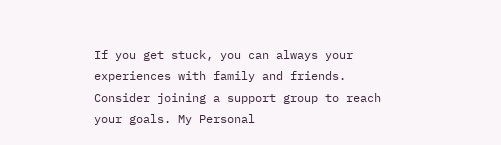If you get stuck, you can always your experiences with family and friends. Consider joining a support group to reach your goals. My Personal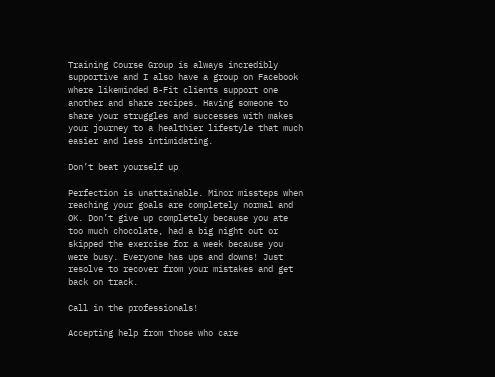Training Course Group is always incredibly supportive and I also have a group on Facebook  where likeminded B-Fit clients support one another and share recipes. Having someone to share your struggles and successes with makes your journey to a healthier lifestyle that much easier and less intimidating.

Don’t beat yourself up

Perfection is unattainable. Minor missteps when reaching your goals are completely normal and OK. Don’t give up completely because you ate too much chocolate, had a big night out or skipped the exercise for a week because you were busy. Everyone has ups and downs! Just resolve to recover from your mistakes and get back on track.

Call in the professionals!

Accepting help from those who care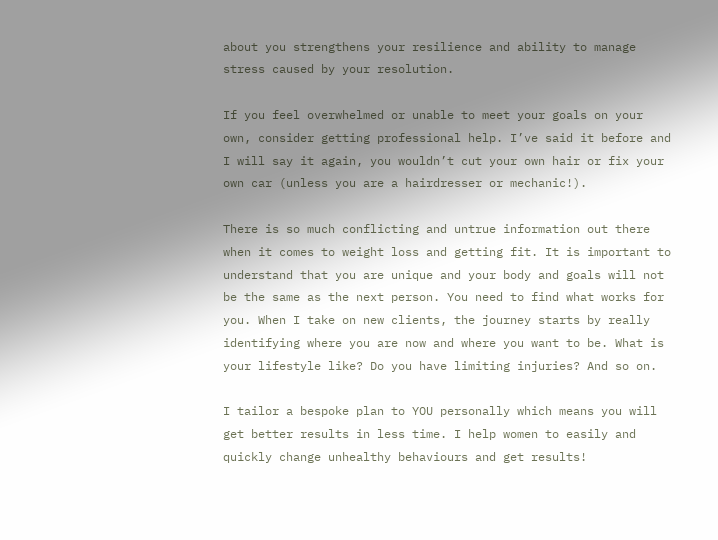about you strengthens your resilience and ability to manage stress caused by your resolution.

If you feel overwhelmed or unable to meet your goals on your own, consider getting professional help. I’ve said it before and I will say it again, you wouldn’t cut your own hair or fix your own car (unless you are a hairdresser or mechanic!).

There is so much conflicting and untrue information out there when it comes to weight loss and getting fit. It is important to understand that you are unique and your body and goals will not be the same as the next person. You need to find what works for you. When I take on new clients, the journey starts by really identifying where you are now and where you want to be. What is your lifestyle like? Do you have limiting injuries? And so on.

I tailor a bespoke plan to YOU personally which means you will get better results in less time. I help women to easily and quickly change unhealthy behaviours and get results!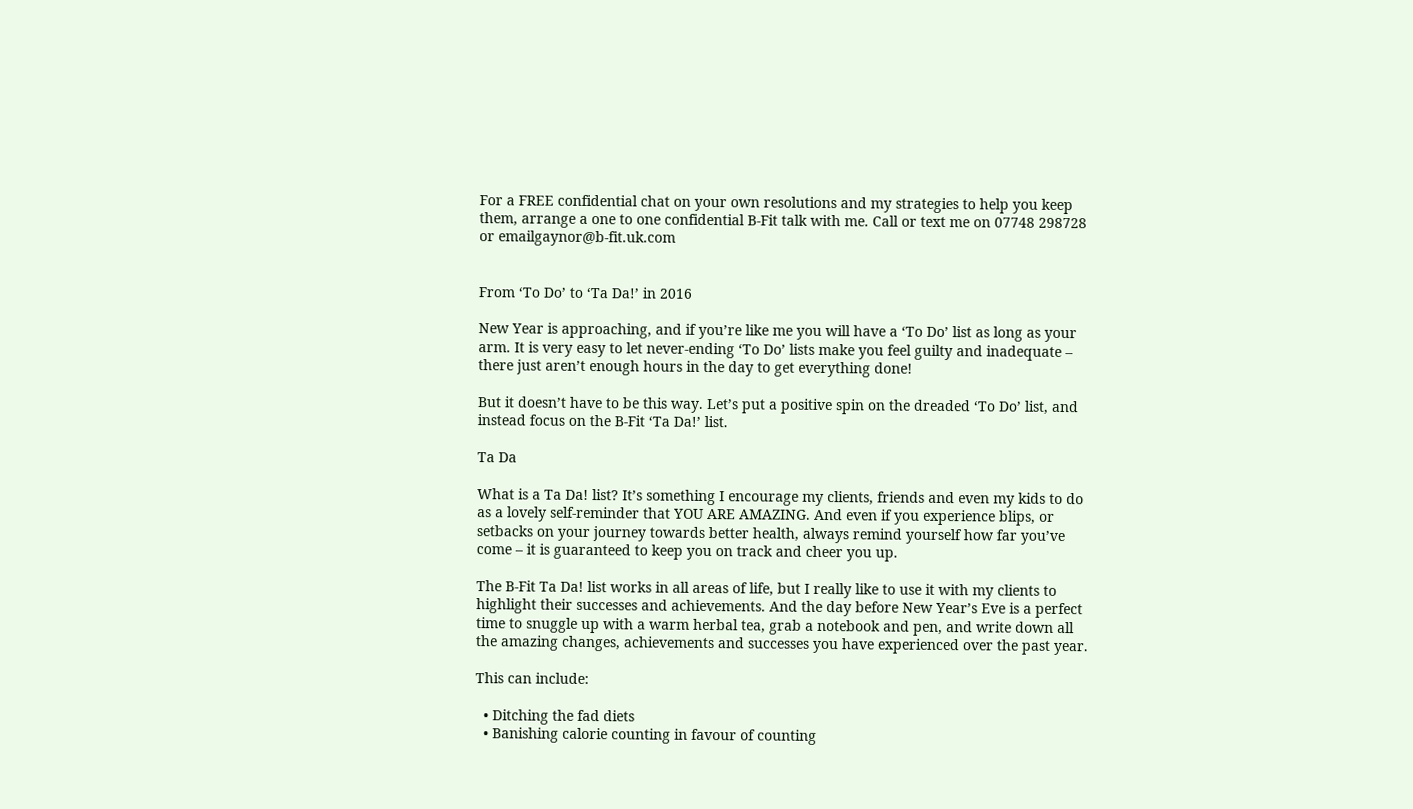For a FREE confidential chat on your own resolutions and my strategies to help you keep them, arrange a one to one confidential B-Fit talk with me. Call or text me on 07748 298728 or emailgaynor@b-fit.uk.com


From ‘To Do’ to ‘Ta Da!’ in 2016

New Year is approaching, and if you’re like me you will have a ‘To Do’ list as long as your arm. It is very easy to let never-ending ‘To Do’ lists make you feel guilty and inadequate – there just aren’t enough hours in the day to get everything done!

But it doesn’t have to be this way. Let’s put a positive spin on the dreaded ‘To Do’ list, and instead focus on the B-Fit ‘Ta Da!’ list.

Ta Da

What is a Ta Da! list? It’s something I encourage my clients, friends and even my kids to do as a lovely self-reminder that YOU ARE AMAZING. And even if you experience blips, or setbacks on your journey towards better health, always remind yourself how far you’ve come – it is guaranteed to keep you on track and cheer you up.

The B-Fit Ta Da! list works in all areas of life, but I really like to use it with my clients to highlight their successes and achievements. And the day before New Year’s Eve is a perfect time to snuggle up with a warm herbal tea, grab a notebook and pen, and write down all the amazing changes, achievements and successes you have experienced over the past year.

This can include:

  • Ditching the fad diets
  • Banishing calorie counting in favour of counting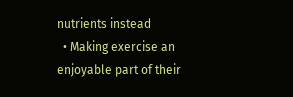nutrients instead
  • Making exercise an enjoyable part of their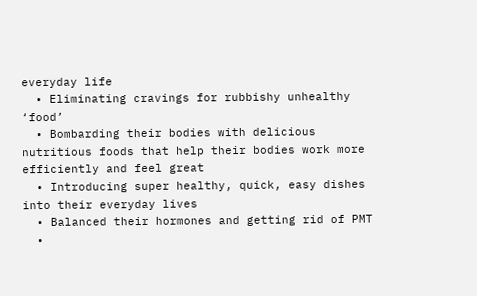everyday life
  • Eliminating cravings for rubbishy unhealthy ‘food’
  • Bombarding their bodies with delicious nutritious foods that help their bodies work more efficiently and feel great
  • Introducing super healthy, quick, easy dishes into their everyday lives
  • Balanced their hormones and getting rid of PMT
  •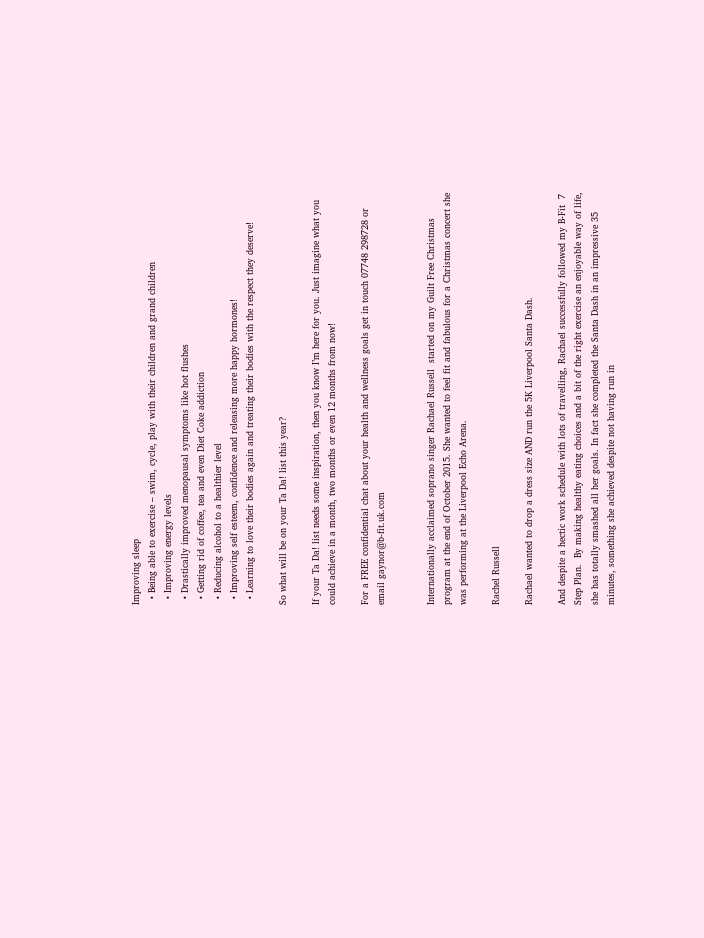Improving sleep
  • Being able to exercise – swim, cycle, play with their children and grand children
  • Improving energy levels
  • Drastically improved menopausal symptoms like hot flushes
  • Getting rid of coffee, tea and even Diet Coke addiction
  • Reducing alcohol to a healthier level
  • Improving self esteem, confidence and releasing more happy hormones!
  • Learning to love their bodies again and treating their bodies with the respect they deserve!

So what will be on your Ta Da! list this year?

If your Ta Da! list needs some inspiration, then you know I’m here for you. Just imagine what you could achieve in a month, two months or even 12 months from now!

For a FREE confidential chat about your health and wellness goals get in touch 07748 298728 or email gaynor@b-fit.uk.com


Internationally acclaimed soprano singer Rachael Russell  started on my Guilt Free Christmas  program at the end of October 2015. She wanted to feel fit and fabulous for a Christmas concert she was performing at the Liverpool Echo Arena.

Rachel Russell

Rachael wanted to drop a dress size AND run the 5K Liverpool Santa Dash.

And despite a hectic work schedule with lots of travelling, Rachael successfully followed my B-Fit  7 Step Plan.  By making healthy eating choices and a bit of the right exercise an enjoyable way of life, she has totally smashed all her goals. In fact she completed the Santa Dash in an impressive 35 minutes, something she achieved despite not having run in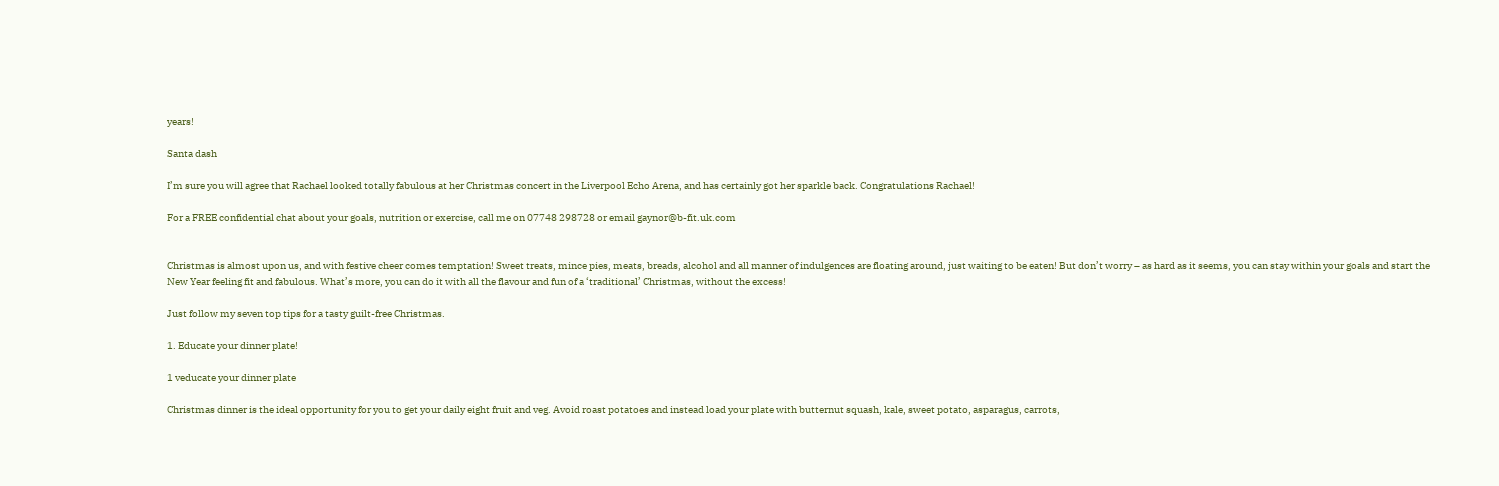years!

Santa dash

I’m sure you will agree that Rachael looked totally fabulous at her Christmas concert in the Liverpool Echo Arena, and has certainly got her sparkle back. Congratulations Rachael!

For a FREE confidential chat about your goals, nutrition or exercise, call me on 07748 298728 or email gaynor@b-fit.uk.com


Christmas is almost upon us, and with festive cheer comes temptation! Sweet treats, mince pies, meats, breads, alcohol and all manner of indulgences are floating around, just waiting to be eaten! But don’t worry – as hard as it seems, you can stay within your goals and start the New Year feeling fit and fabulous. What’s more, you can do it with all the flavour and fun of a ‘traditional’ Christmas, without the excess!

Just follow my seven top tips for a tasty guilt-free Christmas.

1. Educate your dinner plate!

1 veducate your dinner plate

Christmas dinner is the ideal opportunity for you to get your daily eight fruit and veg. Avoid roast potatoes and instead load your plate with butternut squash, kale, sweet potato, asparagus, carrots,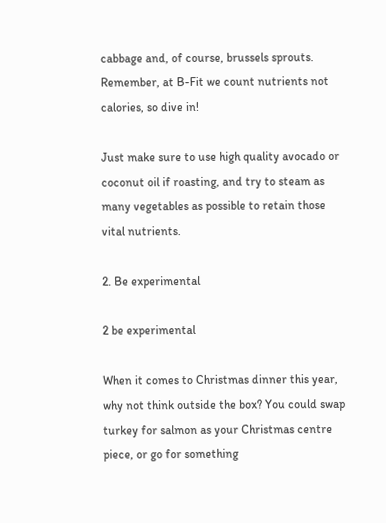cabbage and, of course, brussels sprouts. Remember, at B-Fit we count nutrients not calories, so dive in!

Just make sure to use high quality avocado or coconut oil if roasting, and try to steam as many vegetables as possible to retain those vital nutrients.

2. Be experimental

2 be experimental

When it comes to Christmas dinner this year, why not think outside the box? You could swap turkey for salmon as your Christmas centre piece, or go for something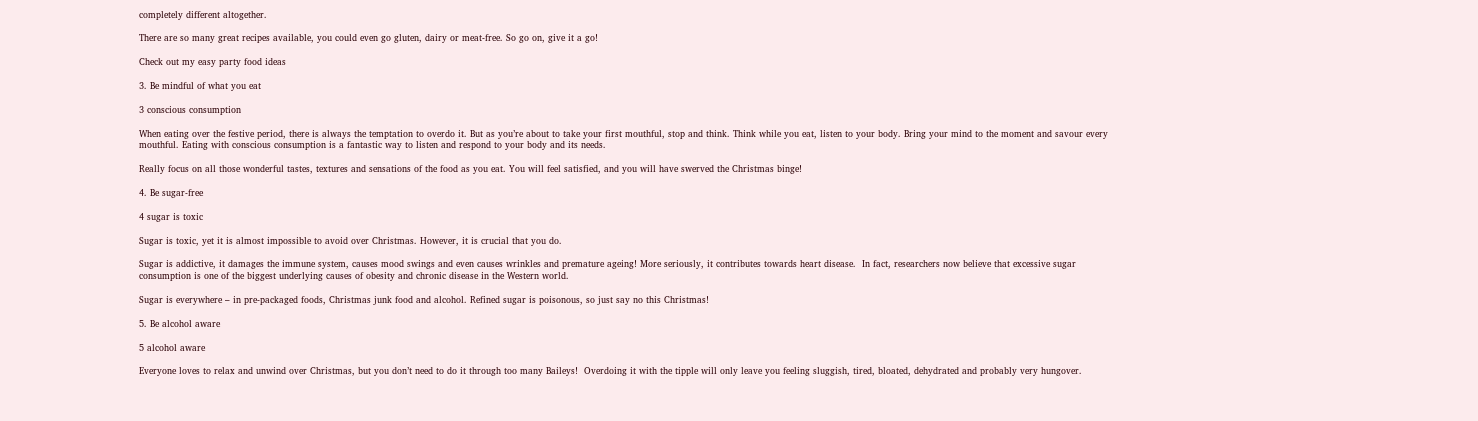completely different altogether.

There are so many great recipes available, you could even go gluten, dairy or meat-free. So go on, give it a go!

Check out my easy party food ideas

3. Be mindful of what you eat

3 conscious consumption

When eating over the festive period, there is always the temptation to overdo it. But as you’re about to take your first mouthful, stop and think. Think while you eat, listen to your body. Bring your mind to the moment and savour every mouthful. Eating with conscious consumption is a fantastic way to listen and respond to your body and its needs.

Really focus on all those wonderful tastes, textures and sensations of the food as you eat. You will feel satisfied, and you will have swerved the Christmas binge!

4. Be sugar-free

4 sugar is toxic

Sugar is toxic, yet it is almost impossible to avoid over Christmas. However, it is crucial that you do.

Sugar is addictive, it damages the immune system, causes mood swings and even causes wrinkles and premature ageing! More seriously, it contributes towards heart disease.  In fact, researchers now believe that excessive sugar consumption is one of the biggest underlying causes of obesity and chronic disease in the Western world.

Sugar is everywhere – in pre-packaged foods, Christmas junk food and alcohol. Refined sugar is poisonous, so just say no this Christmas!

5. Be alcohol aware

5 alcohol aware

Everyone loves to relax and unwind over Christmas, but you don’t need to do it through too many Baileys!  Overdoing it with the tipple will only leave you feeling sluggish, tired, bloated, dehydrated and probably very hungover.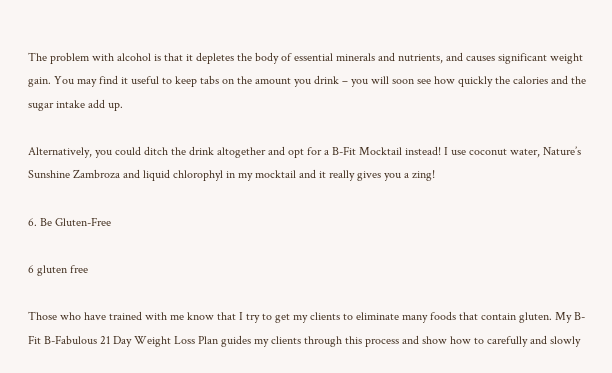The problem with alcohol is that it depletes the body of essential minerals and nutrients, and causes significant weight gain. You may find it useful to keep tabs on the amount you drink – you will soon see how quickly the calories and the sugar intake add up.

Alternatively, you could ditch the drink altogether and opt for a B-Fit Mocktail instead! I use coconut water, Nature’s Sunshine Zambroza and liquid chlorophyl in my mocktail and it really gives you a zing!

6. Be Gluten-Free

6 gluten free

Those who have trained with me know that I try to get my clients to eliminate many foods that contain gluten. My B-Fit B-Fabulous 21 Day Weight Loss Plan guides my clients through this process and show how to carefully and slowly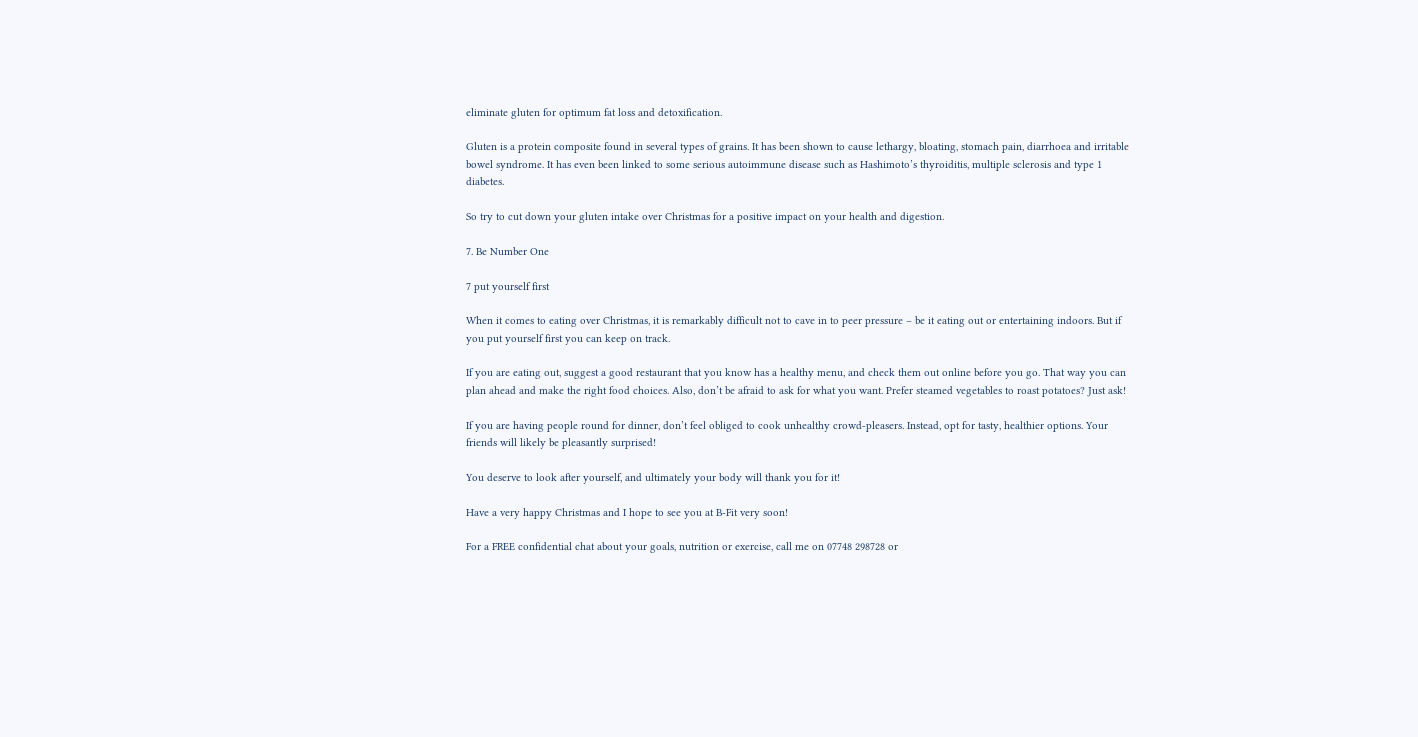eliminate gluten for optimum fat loss and detoxification.

Gluten is a protein composite found in several types of grains. It has been shown to cause lethargy, bloating, stomach pain, diarrhoea and irritable bowel syndrome. It has even been linked to some serious autoimmune disease such as Hashimoto’s thyroiditis, multiple sclerosis and type 1 diabetes.

So try to cut down your gluten intake over Christmas for a positive impact on your health and digestion.

7. Be Number One

7 put yourself first

When it comes to eating over Christmas, it is remarkably difficult not to cave in to peer pressure – be it eating out or entertaining indoors. But if you put yourself first you can keep on track.

If you are eating out, suggest a good restaurant that you know has a healthy menu, and check them out online before you go. That way you can plan ahead and make the right food choices. Also, don’t be afraid to ask for what you want. Prefer steamed vegetables to roast potatoes? Just ask!

If you are having people round for dinner, don’t feel obliged to cook unhealthy crowd-pleasers. Instead, opt for tasty, healthier options. Your friends will likely be pleasantly surprised!

You deserve to look after yourself, and ultimately your body will thank you for it!

Have a very happy Christmas and I hope to see you at B-Fit very soon!

For a FREE confidential chat about your goals, nutrition or exercise, call me on 07748 298728 or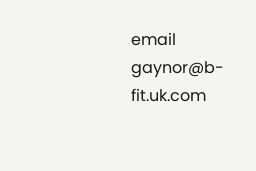email gaynor@b-fit.uk.com